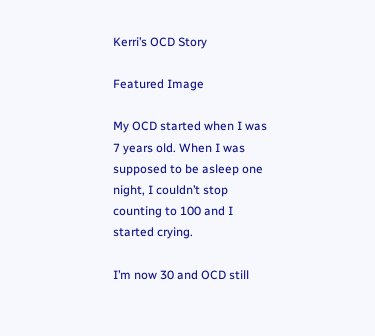Kerri’s OCD Story

Featured Image

My OCD started when I was 7 years old. When I was supposed to be asleep one night, I couldn’t stop counting to 100 and I started crying.

I’m now 30 and OCD still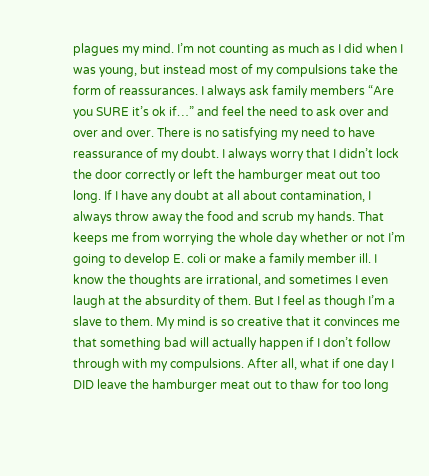plagues my mind. I’m not counting as much as I did when I was young, but instead most of my compulsions take the form of reassurances. I always ask family members “Are you SURE it’s ok if…” and feel the need to ask over and over and over. There is no satisfying my need to have reassurance of my doubt. I always worry that I didn’t lock the door correctly or left the hamburger meat out too long. If I have any doubt at all about contamination, I always throw away the food and scrub my hands. That keeps me from worrying the whole day whether or not I’m going to develop E. coli or make a family member ill. I know the thoughts are irrational, and sometimes I even laugh at the absurdity of them. But I feel as though I’m a slave to them. My mind is so creative that it convinces me that something bad will actually happen if I don’t follow through with my compulsions. After all, what if one day I DID leave the hamburger meat out to thaw for too long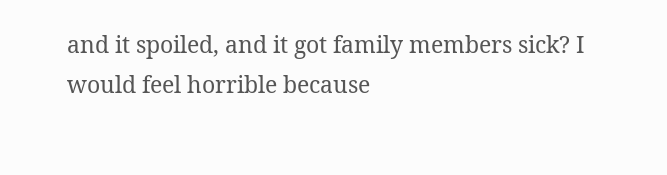and it spoiled, and it got family members sick? I would feel horrible because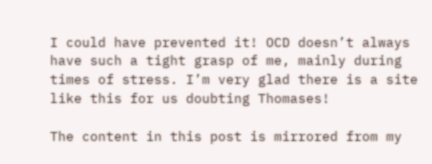I could have prevented it! OCD doesn’t always have such a tight grasp of me, mainly during times of stress. I’m very glad there is a site like this for us doubting Thomases!

The content in this post is mirrored from my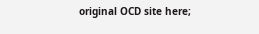original OCD site here;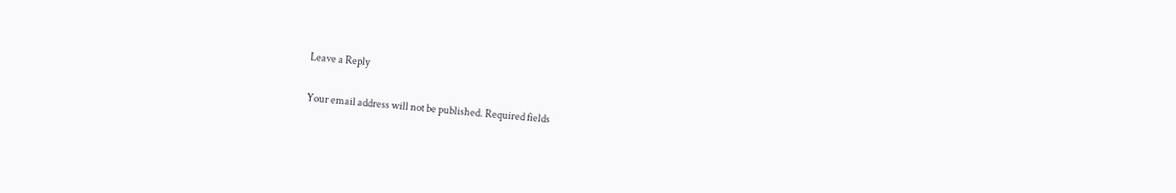Leave a Reply

Your email address will not be published. Required fields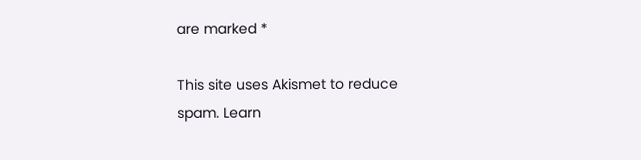are marked *

This site uses Akismet to reduce spam. Learn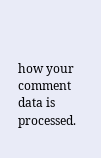how your comment data is processed.